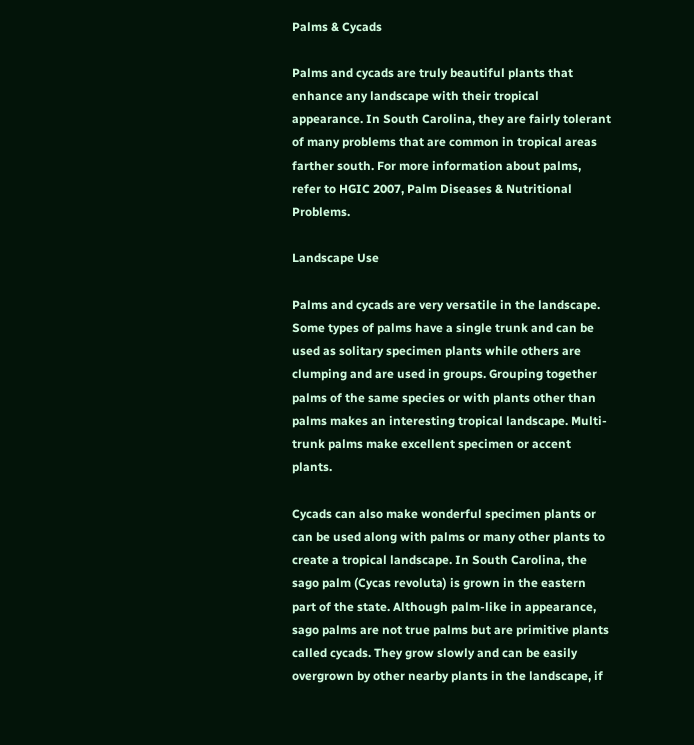Palms & Cycads

Palms and cycads are truly beautiful plants that enhance any landscape with their tropical appearance. In South Carolina, they are fairly tolerant of many problems that are common in tropical areas farther south. For more information about palms, refer to HGIC 2007, Palm Diseases & Nutritional Problems.

Landscape Use

Palms and cycads are very versatile in the landscape. Some types of palms have a single trunk and can be used as solitary specimen plants while others are clumping and are used in groups. Grouping together palms of the same species or with plants other than palms makes an interesting tropical landscape. Multi-trunk palms make excellent specimen or accent plants.

Cycads can also make wonderful specimen plants or can be used along with palms or many other plants to create a tropical landscape. In South Carolina, the sago palm (Cycas revoluta) is grown in the eastern part of the state. Although palm-like in appearance, sago palms are not true palms but are primitive plants called cycads. They grow slowly and can be easily overgrown by other nearby plants in the landscape, if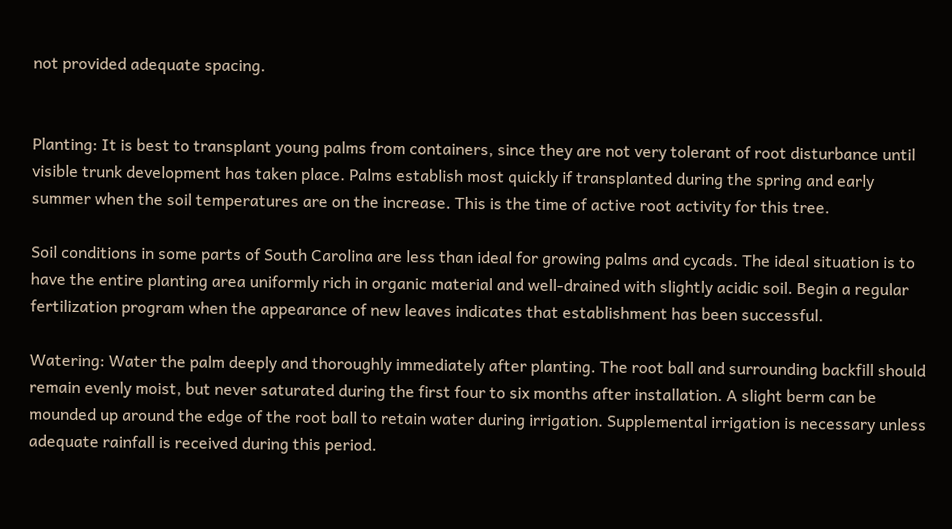not provided adequate spacing.


Planting: It is best to transplant young palms from containers, since they are not very tolerant of root disturbance until visible trunk development has taken place. Palms establish most quickly if transplanted during the spring and early summer when the soil temperatures are on the increase. This is the time of active root activity for this tree.

Soil conditions in some parts of South Carolina are less than ideal for growing palms and cycads. The ideal situation is to have the entire planting area uniformly rich in organic material and well-drained with slightly acidic soil. Begin a regular fertilization program when the appearance of new leaves indicates that establishment has been successful.

Watering: Water the palm deeply and thoroughly immediately after planting. The root ball and surrounding backfill should remain evenly moist, but never saturated during the first four to six months after installation. A slight berm can be mounded up around the edge of the root ball to retain water during irrigation. Supplemental irrigation is necessary unless adequate rainfall is received during this period.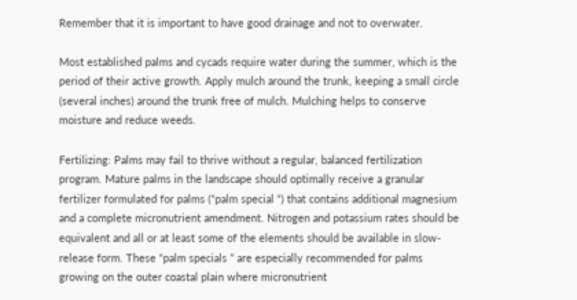Remember that it is important to have good drainage and not to overwater.

Most established palms and cycads require water during the summer, which is the period of their active growth. Apply mulch around the trunk, keeping a small circle (several inches) around the trunk free of mulch. Mulching helps to conserve moisture and reduce weeds.

Fertilizing: Palms may fail to thrive without a regular, balanced fertilization program. Mature palms in the landscape should optimally receive a granular fertilizer formulated for palms (“palm special “) that contains additional magnesium and a complete micronutrient amendment. Nitrogen and potassium rates should be equivalent and all or at least some of the elements should be available in slow-release form. These “palm specials ” are especially recommended for palms growing on the outer coastal plain where micronutrient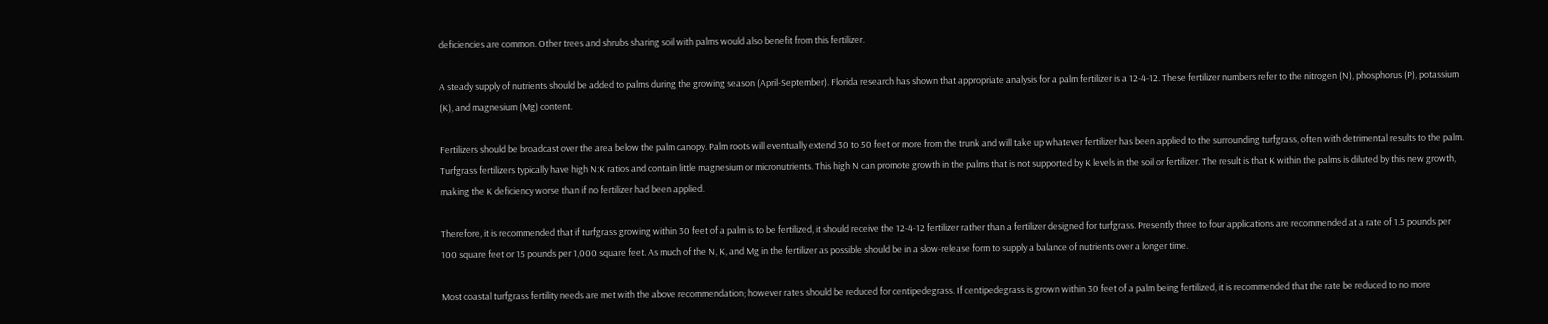deficiencies are common. Other trees and shrubs sharing soil with palms would also benefit from this fertilizer.

A steady supply of nutrients should be added to palms during the growing season (April-September). Florida research has shown that appropriate analysis for a palm fertilizer is a 12-4-12. These fertilizer numbers refer to the nitrogen (N), phosphorus (P), potassium (K), and magnesium (Mg) content.

Fertilizers should be broadcast over the area below the palm canopy. Palm roots will eventually extend 30 to 50 feet or more from the trunk and will take up whatever fertilizer has been applied to the surrounding turfgrass, often with detrimental results to the palm. Turfgrass fertilizers typically have high N:K ratios and contain little magnesium or micronutrients. This high N can promote growth in the palms that is not supported by K levels in the soil or fertilizer. The result is that K within the palms is diluted by this new growth, making the K deficiency worse than if no fertilizer had been applied.

Therefore, it is recommended that if turfgrass growing within 30 feet of a palm is to be fertilized, it should receive the 12-4-12 fertilizer rather than a fertilizer designed for turfgrass. Presently three to four applications are recommended at a rate of 1.5 pounds per 100 square feet or 15 pounds per 1,000 square feet. As much of the N, K, and Mg in the fertilizer as possible should be in a slow-release form to supply a balance of nutrients over a longer time.

Most coastal turfgrass fertility needs are met with the above recommendation; however rates should be reduced for centipedegrass. If centipedegrass is grown within 30 feet of a palm being fertilized, it is recommended that the rate be reduced to no more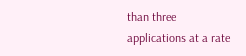than three applications at a rate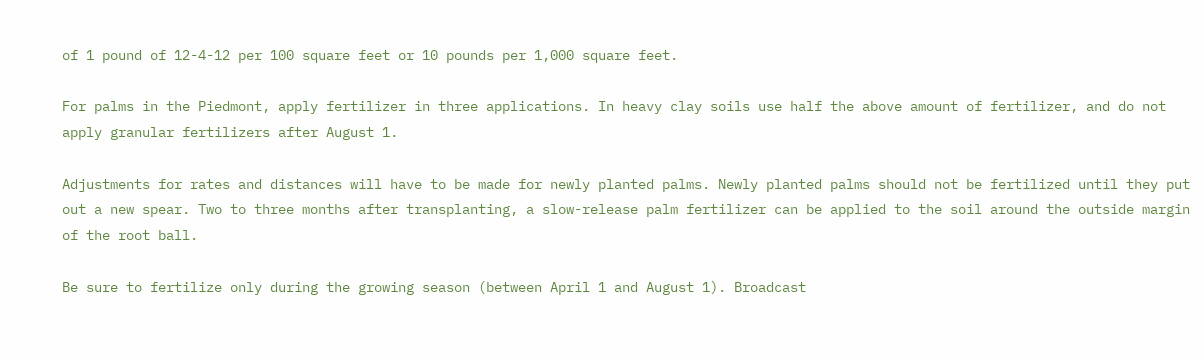of 1 pound of 12-4-12 per 100 square feet or 10 pounds per 1,000 square feet.

For palms in the Piedmont, apply fertilizer in three applications. In heavy clay soils use half the above amount of fertilizer, and do not apply granular fertilizers after August 1.

Adjustments for rates and distances will have to be made for newly planted palms. Newly planted palms should not be fertilized until they put out a new spear. Two to three months after transplanting, a slow-release palm fertilizer can be applied to the soil around the outside margin of the root ball.

Be sure to fertilize only during the growing season (between April 1 and August 1). Broadcast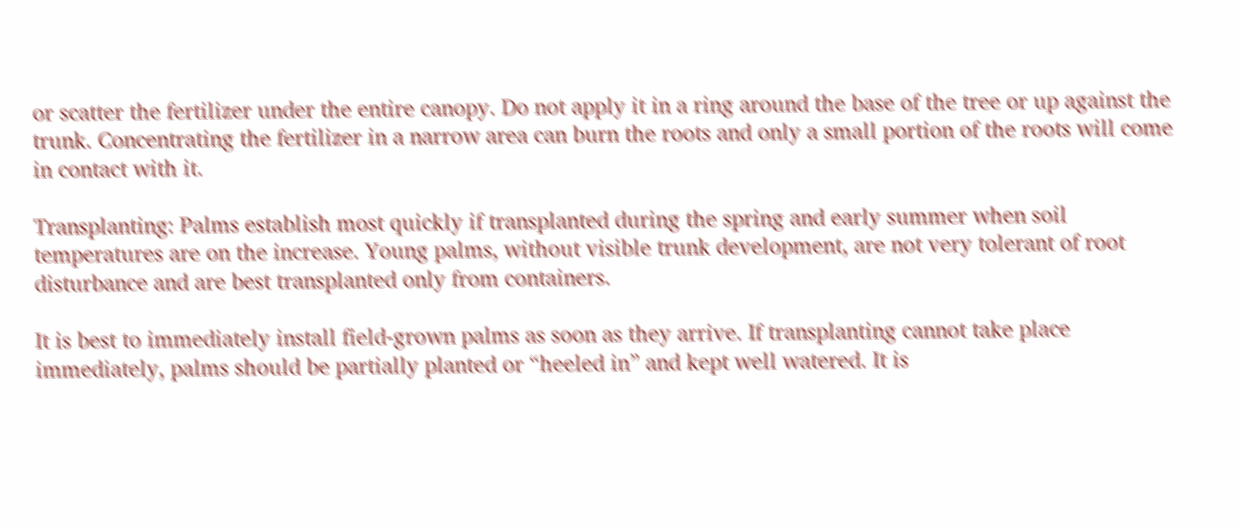or scatter the fertilizer under the entire canopy. Do not apply it in a ring around the base of the tree or up against the trunk. Concentrating the fertilizer in a narrow area can burn the roots and only a small portion of the roots will come in contact with it.

Transplanting: Palms establish most quickly if transplanted during the spring and early summer when soil temperatures are on the increase. Young palms, without visible trunk development, are not very tolerant of root disturbance and are best transplanted only from containers.

It is best to immediately install field-grown palms as soon as they arrive. If transplanting cannot take place immediately, palms should be partially planted or “heeled in” and kept well watered. It is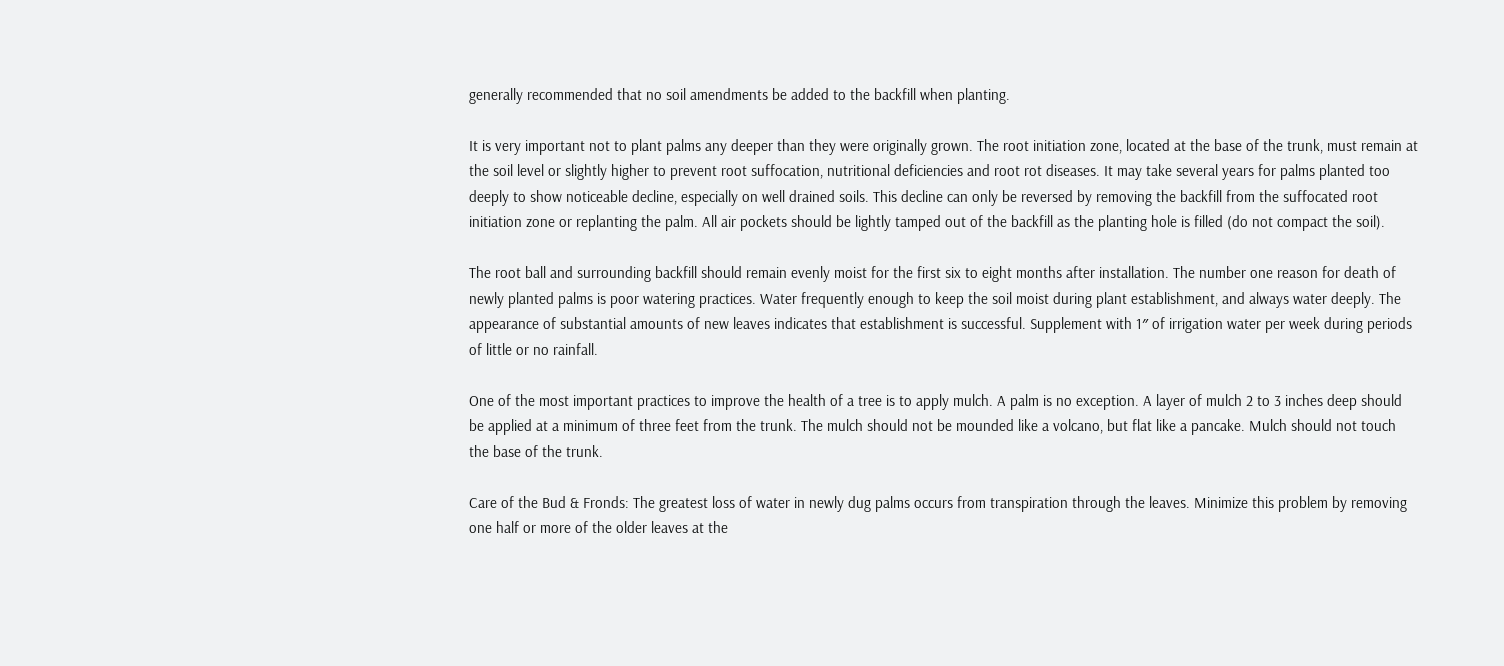generally recommended that no soil amendments be added to the backfill when planting.

It is very important not to plant palms any deeper than they were originally grown. The root initiation zone, located at the base of the trunk, must remain at the soil level or slightly higher to prevent root suffocation, nutritional deficiencies and root rot diseases. It may take several years for palms planted too deeply to show noticeable decline, especially on well drained soils. This decline can only be reversed by removing the backfill from the suffocated root initiation zone or replanting the palm. All air pockets should be lightly tamped out of the backfill as the planting hole is filled (do not compact the soil).

The root ball and surrounding backfill should remain evenly moist for the first six to eight months after installation. The number one reason for death of newly planted palms is poor watering practices. Water frequently enough to keep the soil moist during plant establishment, and always water deeply. The appearance of substantial amounts of new leaves indicates that establishment is successful. Supplement with 1″ of irrigation water per week during periods of little or no rainfall.

One of the most important practices to improve the health of a tree is to apply mulch. A palm is no exception. A layer of mulch 2 to 3 inches deep should be applied at a minimum of three feet from the trunk. The mulch should not be mounded like a volcano, but flat like a pancake. Mulch should not touch the base of the trunk.

Care of the Bud & Fronds: The greatest loss of water in newly dug palms occurs from transpiration through the leaves. Minimize this problem by removing one half or more of the older leaves at the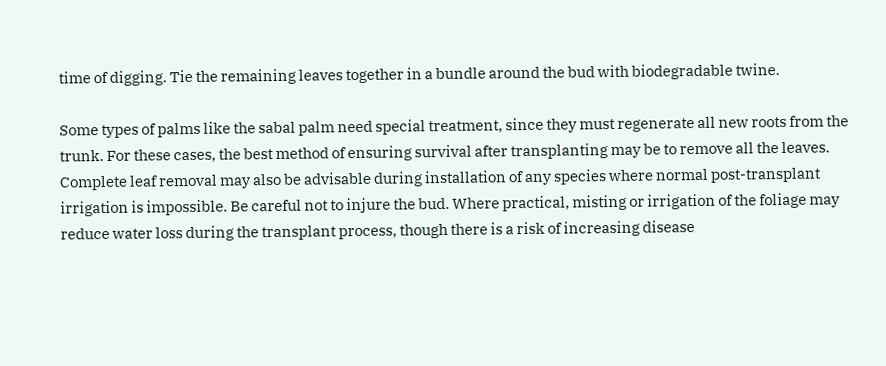time of digging. Tie the remaining leaves together in a bundle around the bud with biodegradable twine.

Some types of palms like the sabal palm need special treatment, since they must regenerate all new roots from the trunk. For these cases, the best method of ensuring survival after transplanting may be to remove all the leaves. Complete leaf removal may also be advisable during installation of any species where normal post-transplant irrigation is impossible. Be careful not to injure the bud. Where practical, misting or irrigation of the foliage may reduce water loss during the transplant process, though there is a risk of increasing disease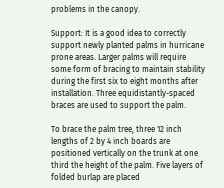problems in the canopy.

Support: It is a good idea to correctly support newly planted palms in hurricane prone areas. Larger palms will require some form of bracing to maintain stability during the first six to eight months after installation. Three equidistantly-spaced braces are used to support the palm.

To brace the palm tree, three 12 inch lengths of 2 by 4 inch boards are positioned vertically on the trunk at one third the height of the palm. Five layers of folded burlap are placed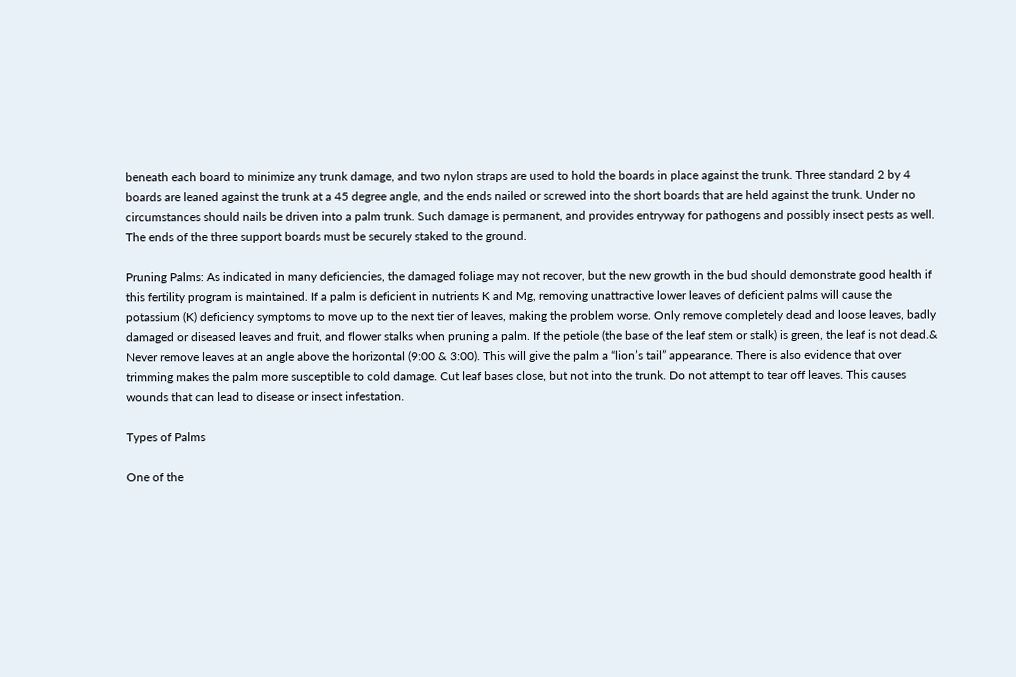beneath each board to minimize any trunk damage, and two nylon straps are used to hold the boards in place against the trunk. Three standard 2 by 4 boards are leaned against the trunk at a 45 degree angle, and the ends nailed or screwed into the short boards that are held against the trunk. Under no circumstances should nails be driven into a palm trunk. Such damage is permanent, and provides entryway for pathogens and possibly insect pests as well. The ends of the three support boards must be securely staked to the ground.

Pruning Palms: As indicated in many deficiencies, the damaged foliage may not recover, but the new growth in the bud should demonstrate good health if this fertility program is maintained. If a palm is deficient in nutrients K and Mg, removing unattractive lower leaves of deficient palms will cause the potassium (K) deficiency symptoms to move up to the next tier of leaves, making the problem worse. Only remove completely dead and loose leaves, badly damaged or diseased leaves and fruit, and flower stalks when pruning a palm. If the petiole (the base of the leaf stem or stalk) is green, the leaf is not dead.& Never remove leaves at an angle above the horizontal (9:00 & 3:00). This will give the palm a “lion’s tail” appearance. There is also evidence that over trimming makes the palm more susceptible to cold damage. Cut leaf bases close, but not into the trunk. Do not attempt to tear off leaves. This causes wounds that can lead to disease or insect infestation.

Types of Palms

One of the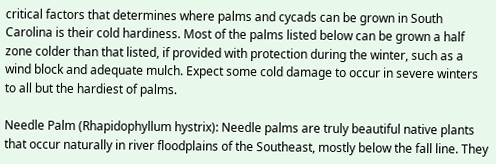critical factors that determines where palms and cycads can be grown in South Carolina is their cold hardiness. Most of the palms listed below can be grown a half zone colder than that listed, if provided with protection during the winter, such as a wind block and adequate mulch. Expect some cold damage to occur in severe winters to all but the hardiest of palms.

Needle Palm (Rhapidophyllum hystrix): Needle palms are truly beautiful native plants that occur naturally in river floodplains of the Southeast, mostly below the fall line. They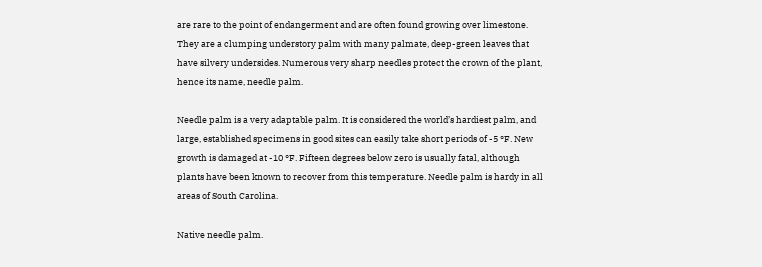are rare to the point of endangerment and are often found growing over limestone. They are a clumping understory palm with many palmate, deep-green leaves that have silvery undersides. Numerous very sharp needles protect the crown of the plant, hence its name, needle palm.

Needle palm is a very adaptable palm. It is considered the world’s hardiest palm, and large, established specimens in good sites can easily take short periods of -5 °F. New growth is damaged at -10 °F. Fifteen degrees below zero is usually fatal, although plants have been known to recover from this temperature. Needle palm is hardy in all areas of South Carolina.

Native needle palm.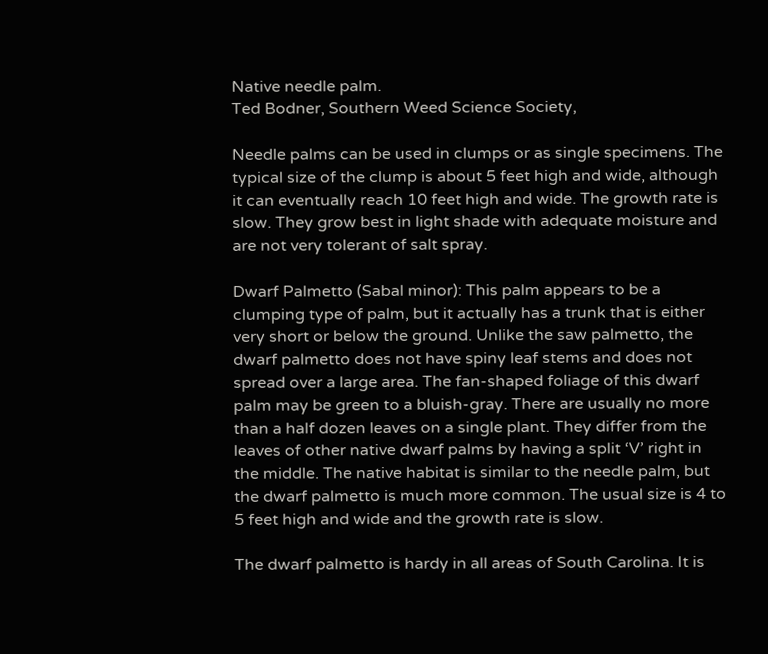Native needle palm.
Ted Bodner, Southern Weed Science Society,

Needle palms can be used in clumps or as single specimens. The typical size of the clump is about 5 feet high and wide, although it can eventually reach 10 feet high and wide. The growth rate is slow. They grow best in light shade with adequate moisture and are not very tolerant of salt spray.

Dwarf Palmetto (Sabal minor): This palm appears to be a clumping type of palm, but it actually has a trunk that is either very short or below the ground. Unlike the saw palmetto, the dwarf palmetto does not have spiny leaf stems and does not spread over a large area. The fan-shaped foliage of this dwarf palm may be green to a bluish-gray. There are usually no more than a half dozen leaves on a single plant. They differ from the leaves of other native dwarf palms by having a split ‘V’ right in the middle. The native habitat is similar to the needle palm, but the dwarf palmetto is much more common. The usual size is 4 to 5 feet high and wide and the growth rate is slow.

The dwarf palmetto is hardy in all areas of South Carolina. It is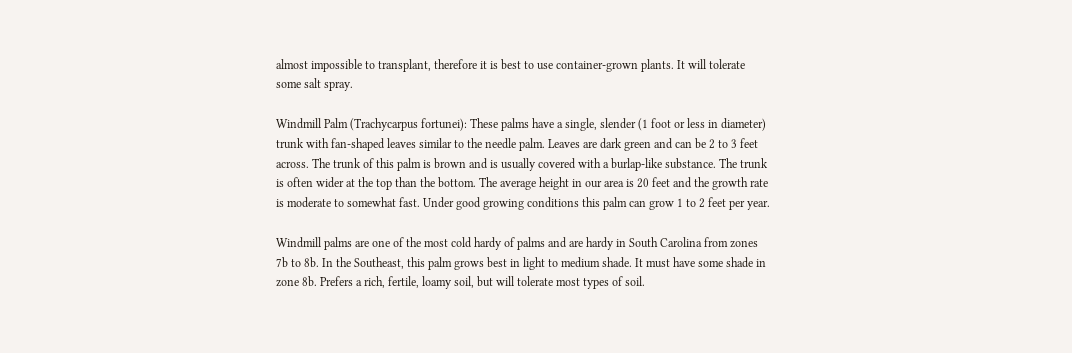almost impossible to transplant, therefore it is best to use container-grown plants. It will tolerate some salt spray.

Windmill Palm (Trachycarpus fortunei): These palms have a single, slender (1 foot or less in diameter) trunk with fan-shaped leaves similar to the needle palm. Leaves are dark green and can be 2 to 3 feet across. The trunk of this palm is brown and is usually covered with a burlap-like substance. The trunk is often wider at the top than the bottom. The average height in our area is 20 feet and the growth rate is moderate to somewhat fast. Under good growing conditions this palm can grow 1 to 2 feet per year.

Windmill palms are one of the most cold hardy of palms and are hardy in South Carolina from zones 7b to 8b. In the Southeast, this palm grows best in light to medium shade. It must have some shade in zone 8b. Prefers a rich, fertile, loamy soil, but will tolerate most types of soil.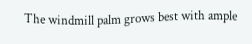The windmill palm grows best with ample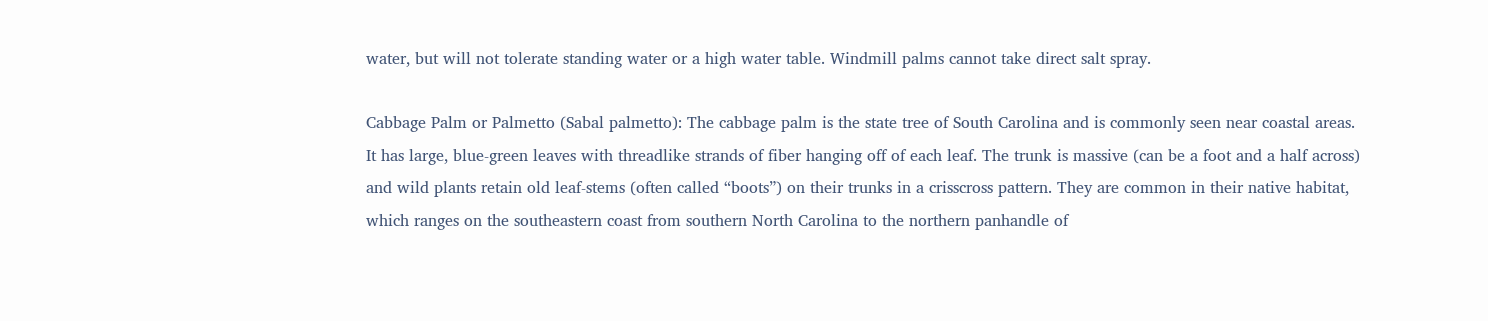water, but will not tolerate standing water or a high water table. Windmill palms cannot take direct salt spray.

Cabbage Palm or Palmetto (Sabal palmetto): The cabbage palm is the state tree of South Carolina and is commonly seen near coastal areas. It has large, blue-green leaves with threadlike strands of fiber hanging off of each leaf. The trunk is massive (can be a foot and a half across) and wild plants retain old leaf-stems (often called “boots”) on their trunks in a crisscross pattern. They are common in their native habitat, which ranges on the southeastern coast from southern North Carolina to the northern panhandle of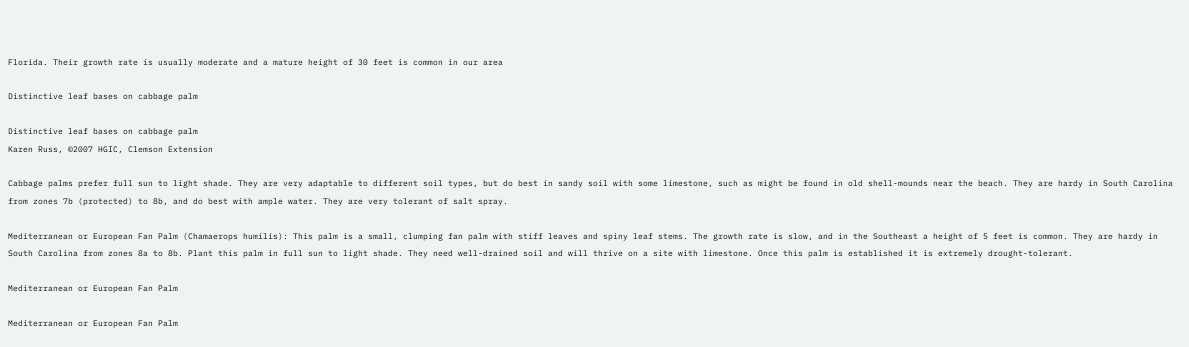Florida. Their growth rate is usually moderate and a mature height of 30 feet is common in our area

Distinctive leaf bases on cabbage palm

Distinctive leaf bases on cabbage palm
Karen Russ, ©2007 HGIC, Clemson Extension

Cabbage palms prefer full sun to light shade. They are very adaptable to different soil types, but do best in sandy soil with some limestone, such as might be found in old shell-mounds near the beach. They are hardy in South Carolina from zones 7b (protected) to 8b, and do best with ample water. They are very tolerant of salt spray.

Mediterranean or European Fan Palm (Chamaerops humilis): This palm is a small, clumping fan palm with stiff leaves and spiny leaf stems. The growth rate is slow, and in the Southeast a height of 5 feet is common. They are hardy in South Carolina from zones 8a to 8b. Plant this palm in full sun to light shade. They need well-drained soil and will thrive on a site with limestone. Once this palm is established it is extremely drought-tolerant.

Mediterranean or European Fan Palm

Mediterranean or European Fan Palm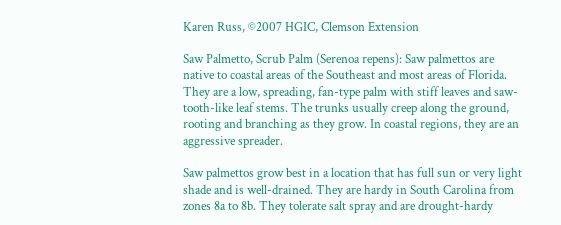Karen Russ, ©2007 HGIC, Clemson Extension

Saw Palmetto, Scrub Palm (Serenoa repens): Saw palmettos are native to coastal areas of the Southeast and most areas of Florida. They are a low, spreading, fan-type palm with stiff leaves and saw-tooth-like leaf stems. The trunks usually creep along the ground, rooting and branching as they grow. In coastal regions, they are an aggressive spreader.

Saw palmettos grow best in a location that has full sun or very light shade and is well-drained. They are hardy in South Carolina from zones 8a to 8b. They tolerate salt spray and are drought-hardy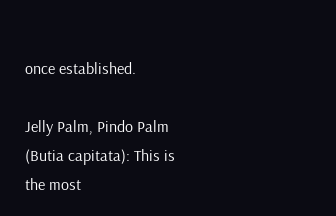once established.

Jelly Palm, Pindo Palm (Butia capitata): This is the most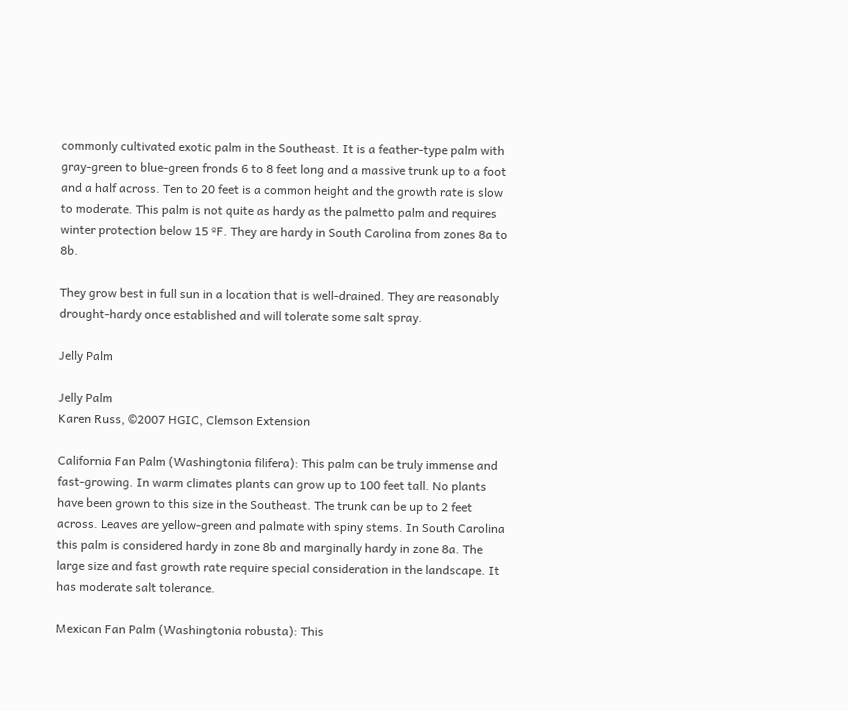commonly cultivated exotic palm in the Southeast. It is a feather-type palm with gray-green to blue-green fronds 6 to 8 feet long and a massive trunk up to a foot and a half across. Ten to 20 feet is a common height and the growth rate is slow to moderate. This palm is not quite as hardy as the palmetto palm and requires winter protection below 15 ºF. They are hardy in South Carolina from zones 8a to 8b.

They grow best in full sun in a location that is well-drained. They are reasonably drought-hardy once established and will tolerate some salt spray.

Jelly Palm

Jelly Palm
Karen Russ, ©2007 HGIC, Clemson Extension

California Fan Palm (Washingtonia filifera): This palm can be truly immense and fast-growing. In warm climates plants can grow up to 100 feet tall. No plants have been grown to this size in the Southeast. The trunk can be up to 2 feet across. Leaves are yellow-green and palmate with spiny stems. In South Carolina this palm is considered hardy in zone 8b and marginally hardy in zone 8a. The large size and fast growth rate require special consideration in the landscape. It has moderate salt tolerance.

Mexican Fan Palm (Washingtonia robusta): This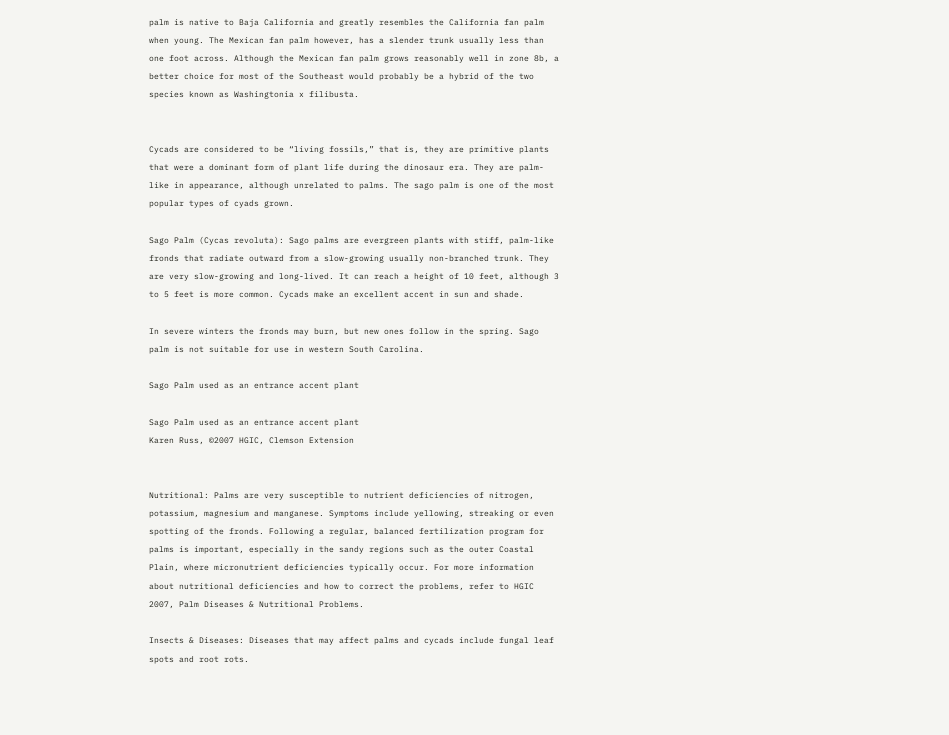palm is native to Baja California and greatly resembles the California fan palm when young. The Mexican fan palm however, has a slender trunk usually less than one foot across. Although the Mexican fan palm grows reasonably well in zone 8b, a better choice for most of the Southeast would probably be a hybrid of the two species known as Washingtonia x filibusta.


Cycads are considered to be “living fossils,” that is, they are primitive plants that were a dominant form of plant life during the dinosaur era. They are palm- like in appearance, although unrelated to palms. The sago palm is one of the most popular types of cyads grown.

Sago Palm (Cycas revoluta): Sago palms are evergreen plants with stiff, palm-like fronds that radiate outward from a slow-growing usually non-branched trunk. They are very slow-growing and long-lived. It can reach a height of 10 feet, although 3 to 5 feet is more common. Cycads make an excellent accent in sun and shade.

In severe winters the fronds may burn, but new ones follow in the spring. Sago palm is not suitable for use in western South Carolina.

Sago Palm used as an entrance accent plant

Sago Palm used as an entrance accent plant
Karen Russ, ©2007 HGIC, Clemson Extension


Nutritional: Palms are very susceptible to nutrient deficiencies of nitrogen, potassium, magnesium and manganese. Symptoms include yellowing, streaking or even spotting of the fronds. Following a regular, balanced fertilization program for palms is important, especially in the sandy regions such as the outer Coastal Plain, where micronutrient deficiencies typically occur. For more information about nutritional deficiencies and how to correct the problems, refer to HGIC 2007, Palm Diseases & Nutritional Problems.

Insects & Diseases: Diseases that may affect palms and cycads include fungal leaf spots and root rots.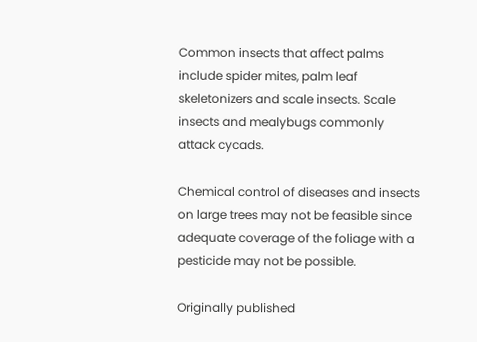Common insects that affect palms include spider mites, palm leaf skeletonizers and scale insects. Scale insects and mealybugs commonly attack cycads.

Chemical control of diseases and insects on large trees may not be feasible since adequate coverage of the foliage with a pesticide may not be possible.

Originally published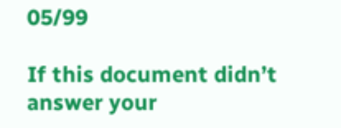05/99

If this document didn’t answer your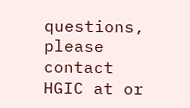questions, please contact HGIC at or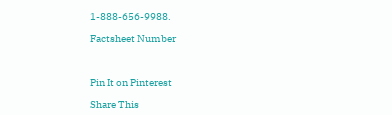1-888-656-9988.

Factsheet Number



Pin It on Pinterest

Share This